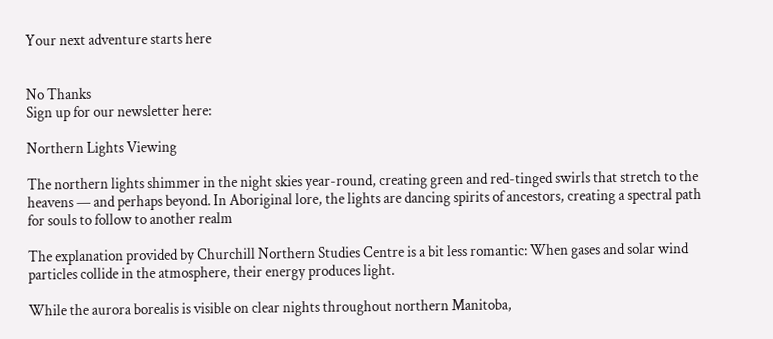Your next adventure starts here


No Thanks
Sign up for our newsletter here:

Northern Lights Viewing

The northern lights shimmer in the night skies year-round, creating green and red-tinged swirls that stretch to the heavens — and perhaps beyond. In Aboriginal lore, the lights are dancing spirits of ancestors, creating a spectral path for souls to follow to another realm

The explanation provided by Churchill Northern Studies Centre is a bit less romantic: When gases and solar wind particles collide in the atmosphere, their energy produces light.

While the aurora borealis is visible on clear nights throughout northern Manitoba,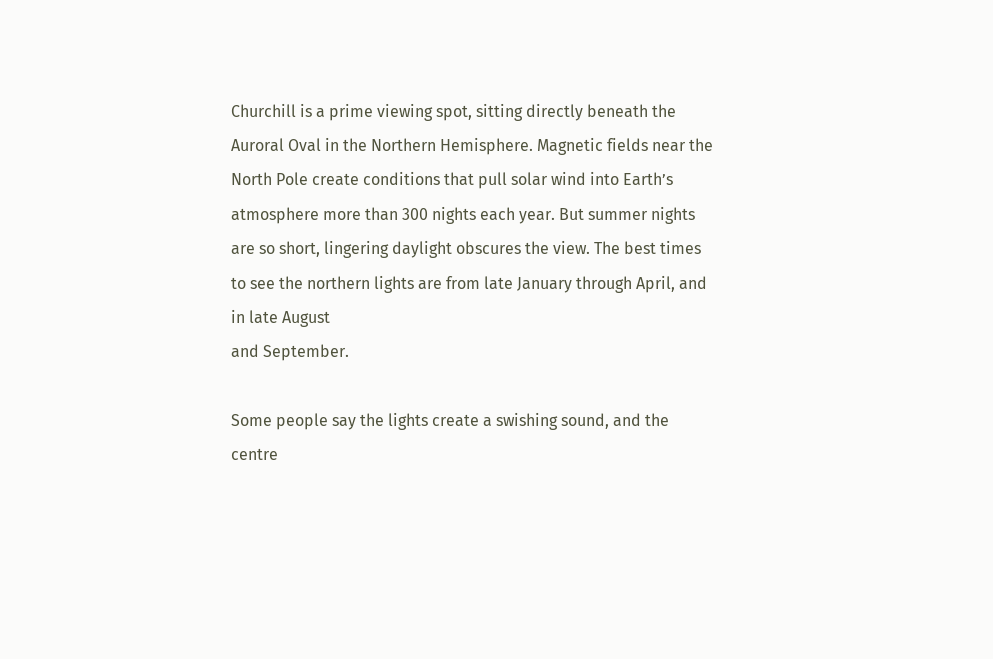Churchill is a prime viewing spot, sitting directly beneath the Auroral Oval in the Northern Hemisphere. Magnetic fields near the North Pole create conditions that pull solar wind into Earth’s atmosphere more than 300 nights each year. But summer nights are so short, lingering daylight obscures the view. The best times to see the northern lights are from late January through April, and in late August
and September.

Some people say the lights create a swishing sound, and the centre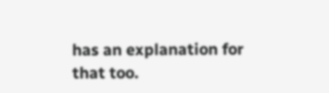has an explanation for that too.